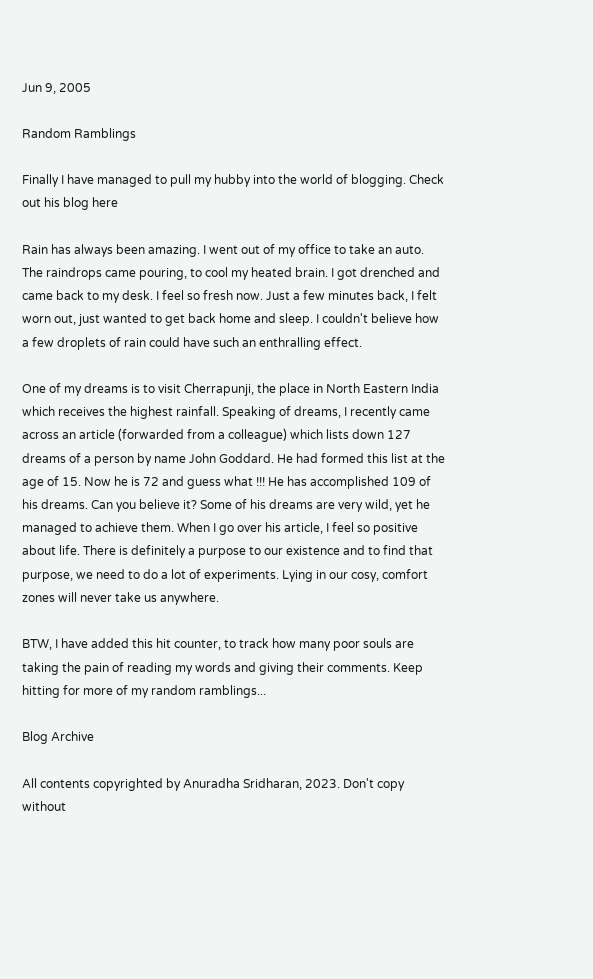Jun 9, 2005

Random Ramblings

Finally I have managed to pull my hubby into the world of blogging. Check out his blog here

Rain has always been amazing. I went out of my office to take an auto. The raindrops came pouring, to cool my heated brain. I got drenched and came back to my desk. I feel so fresh now. Just a few minutes back, I felt worn out, just wanted to get back home and sleep. I couldn't believe how a few droplets of rain could have such an enthralling effect.

One of my dreams is to visit Cherrapunji, the place in North Eastern India which receives the highest rainfall. Speaking of dreams, I recently came across an article (forwarded from a colleague) which lists down 127 dreams of a person by name John Goddard. He had formed this list at the age of 15. Now he is 72 and guess what !!! He has accomplished 109 of his dreams. Can you believe it? Some of his dreams are very wild, yet he managed to achieve them. When I go over his article, I feel so positive about life. There is definitely a purpose to our existence and to find that purpose, we need to do a lot of experiments. Lying in our cosy, comfort zones will never take us anywhere.

BTW, I have added this hit counter, to track how many poor souls are taking the pain of reading my words and giving their comments. Keep hitting for more of my random ramblings...

Blog Archive

All contents copyrighted by Anuradha Sridharan, 2023. Don't copy without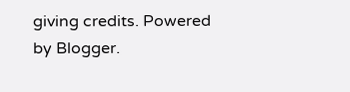giving credits. Powered by Blogger.